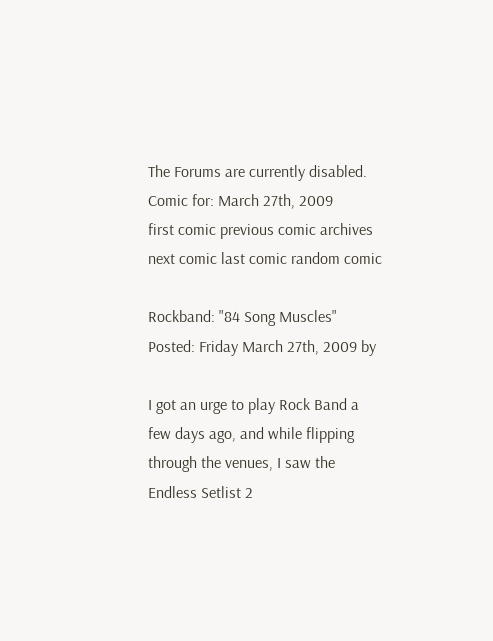The Forums are currently disabled.
Comic for: March 27th, 2009
first comic previous comic archives next comic last comic random comic

Rockband: "84 Song Muscles"
Posted: Friday March 27th, 2009 by

I got an urge to play Rock Band a few days ago, and while flipping through the venues, I saw the Endless Setlist 2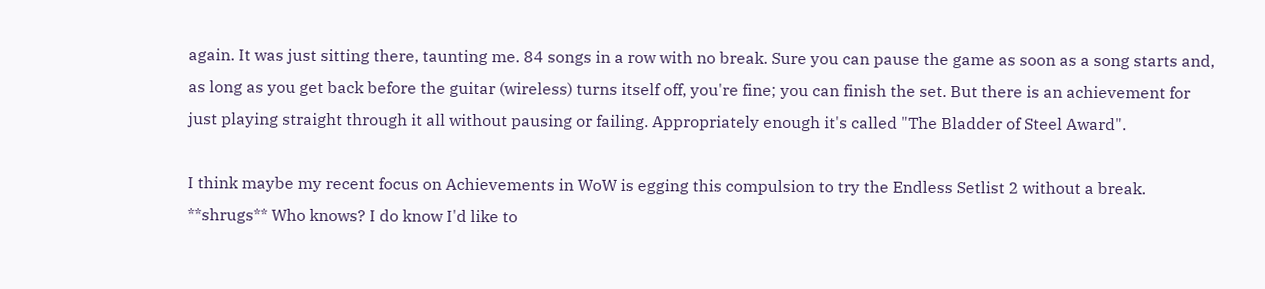again. It was just sitting there, taunting me. 84 songs in a row with no break. Sure you can pause the game as soon as a song starts and, as long as you get back before the guitar (wireless) turns itself off, you're fine; you can finish the set. But there is an achievement for just playing straight through it all without pausing or failing. Appropriately enough it's called "The Bladder of Steel Award".

I think maybe my recent focus on Achievements in WoW is egging this compulsion to try the Endless Setlist 2 without a break. **shrugs** Who knows? I do know I'd like to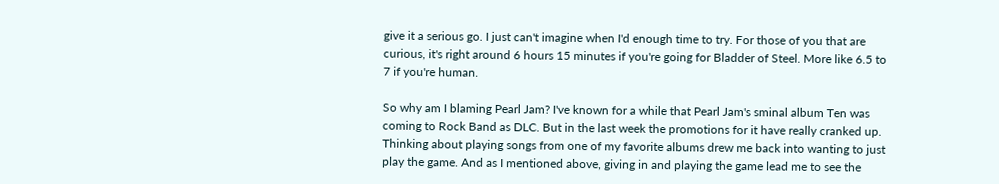give it a serious go. I just can't imagine when I'd enough time to try. For those of you that are curious, it's right around 6 hours 15 minutes if you're going for Bladder of Steel. More like 6.5 to 7 if you're human.

So why am I blaming Pearl Jam? I've known for a while that Pearl Jam's sminal album Ten was coming to Rock Band as DLC. But in the last week the promotions for it have really cranked up. Thinking about playing songs from one of my favorite albums drew me back into wanting to just play the game. And as I mentioned above, giving in and playing the game lead me to see the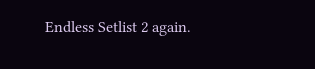Endless Setlist 2 again.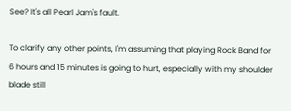See? It's all Pearl Jam's fault.

To clarify any other points, I'm assuming that playing Rock Band for 6 hours and 15 minutes is going to hurt, especially with my shoulder blade still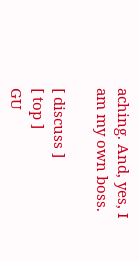aching. And, yes, I am my own boss.

[ discuss ]
[ top ]
GU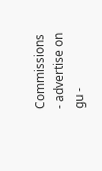Commissions
- advertise on gu -